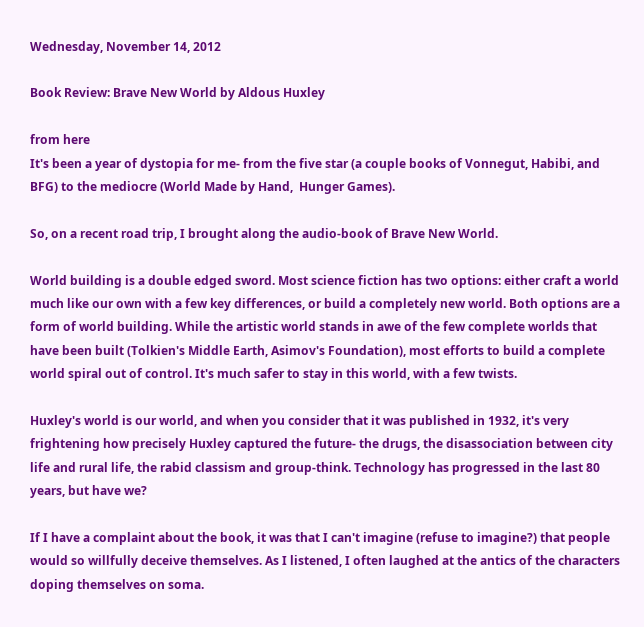Wednesday, November 14, 2012

Book Review: Brave New World by Aldous Huxley

from here
It's been a year of dystopia for me- from the five star (a couple books of Vonnegut, Habibi, and BFG) to the mediocre (World Made by Hand,  Hunger Games).

So, on a recent road trip, I brought along the audio-book of Brave New World.

World building is a double edged sword. Most science fiction has two options: either craft a world much like our own with a few key differences, or build a completely new world. Both options are a form of world building. While the artistic world stands in awe of the few complete worlds that have been built (Tolkien's Middle Earth, Asimov's Foundation), most efforts to build a complete world spiral out of control. It's much safer to stay in this world, with a few twists.

Huxley's world is our world, and when you consider that it was published in 1932, it's very frightening how precisely Huxley captured the future- the drugs, the disassociation between city life and rural life, the rabid classism and group-think. Technology has progressed in the last 80 years, but have we?

If I have a complaint about the book, it was that I can't imagine (refuse to imagine?) that people would so willfully deceive themselves. As I listened, I often laughed at the antics of the characters doping themselves on soma.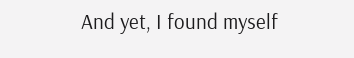And yet, I found myself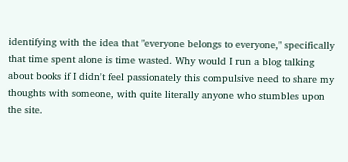identifying with the idea that "everyone belongs to everyone," specifically that time spent alone is time wasted. Why would I run a blog talking about books if I didn't feel passionately this compulsive need to share my thoughts with someone, with quite literally anyone who stumbles upon the site.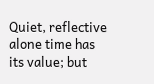Quiet, reflective alone time has its value; but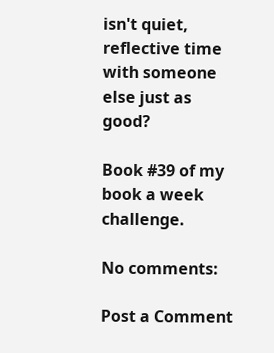isn't quiet, reflective time with someone else just as good?

Book #39 of my book a week challenge.

No comments:

Post a Comment